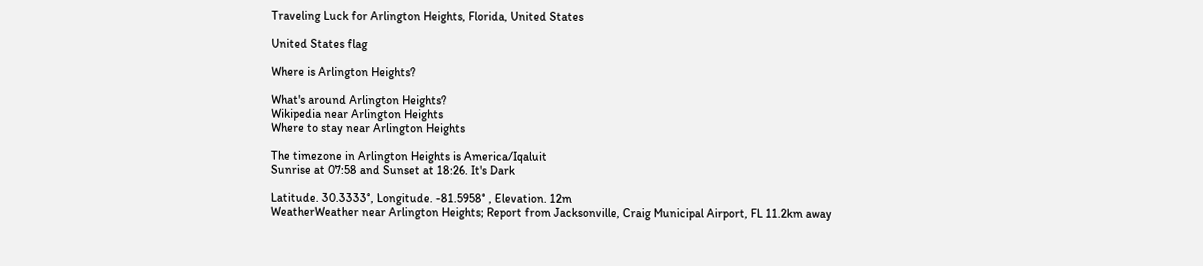Traveling Luck for Arlington Heights, Florida, United States

United States flag

Where is Arlington Heights?

What's around Arlington Heights?
Wikipedia near Arlington Heights
Where to stay near Arlington Heights

The timezone in Arlington Heights is America/Iqaluit
Sunrise at 07:58 and Sunset at 18:26. It's Dark

Latitude. 30.3333°, Longitude. -81.5958° , Elevation. 12m
WeatherWeather near Arlington Heights; Report from Jacksonville, Craig Municipal Airport, FL 11.2km away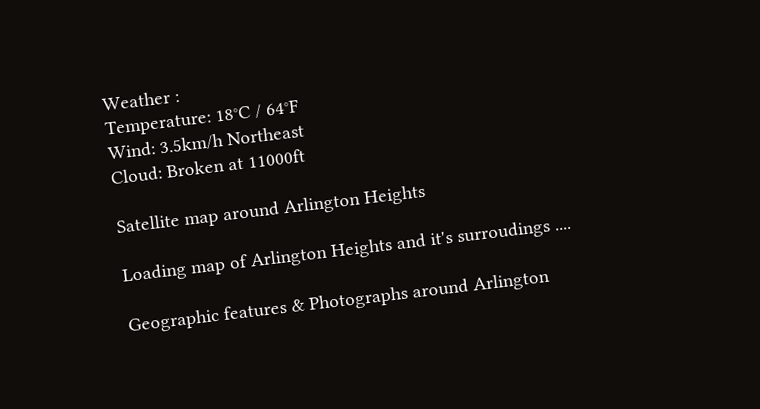Weather :
Temperature: 18°C / 64°F
Wind: 3.5km/h Northeast
Cloud: Broken at 11000ft

Satellite map around Arlington Heights

Loading map of Arlington Heights and it's surroudings ....

Geographic features & Photographs around Arlington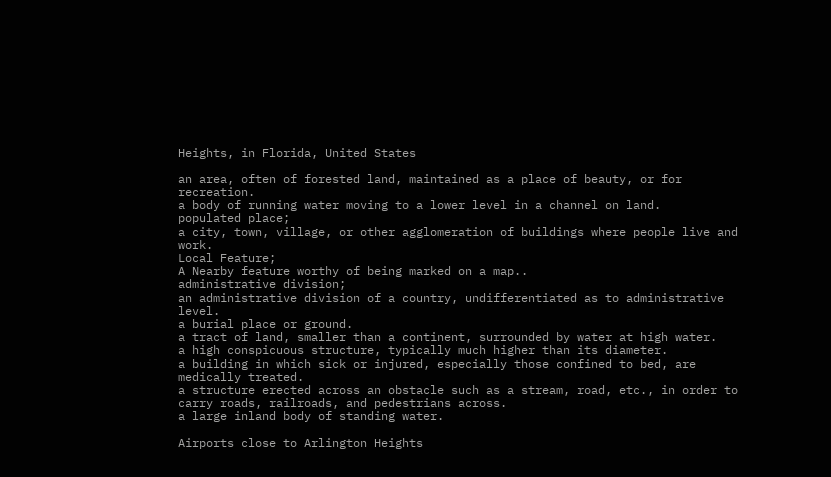Heights, in Florida, United States

an area, often of forested land, maintained as a place of beauty, or for recreation.
a body of running water moving to a lower level in a channel on land.
populated place;
a city, town, village, or other agglomeration of buildings where people live and work.
Local Feature;
A Nearby feature worthy of being marked on a map..
administrative division;
an administrative division of a country, undifferentiated as to administrative level.
a burial place or ground.
a tract of land, smaller than a continent, surrounded by water at high water.
a high conspicuous structure, typically much higher than its diameter.
a building in which sick or injured, especially those confined to bed, are medically treated.
a structure erected across an obstacle such as a stream, road, etc., in order to carry roads, railroads, and pedestrians across.
a large inland body of standing water.

Airports close to Arlington Heights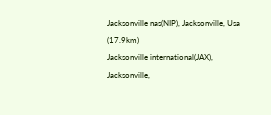Jacksonville nas(NIP), Jacksonville, Usa (17.9km)
Jacksonville international(JAX), Jacksonville,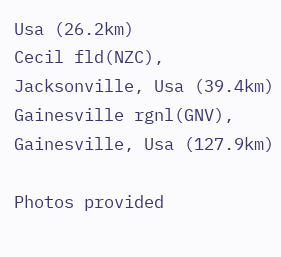Usa (26.2km)
Cecil fld(NZC), Jacksonville, Usa (39.4km)
Gainesville rgnl(GNV), Gainesville, Usa (127.9km)

Photos provided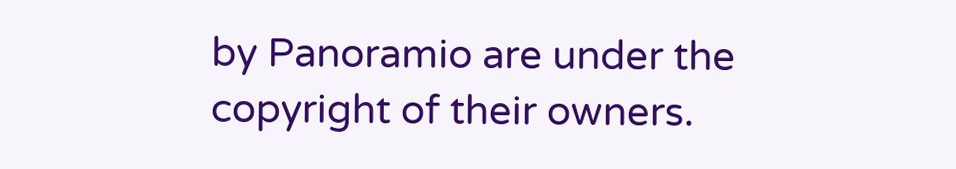by Panoramio are under the copyright of their owners.